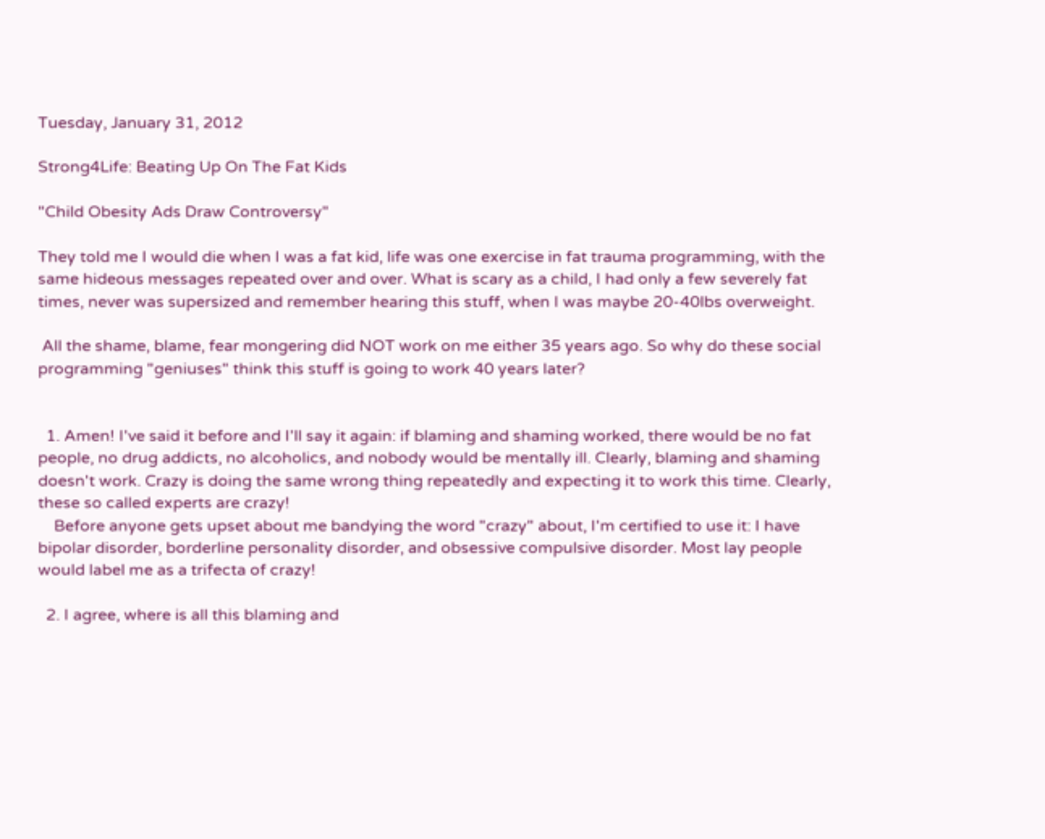Tuesday, January 31, 2012

Strong4Life: Beating Up On The Fat Kids

"Child Obesity Ads Draw Controversy"

They told me I would die when I was a fat kid, life was one exercise in fat trauma programming, with the same hideous messages repeated over and over. What is scary as a child, I had only a few severely fat times, never was supersized and remember hearing this stuff, when I was maybe 20-40lbs overweight.

 All the shame, blame, fear mongering did NOT work on me either 35 years ago. So why do these social programming "geniuses" think this stuff is going to work 40 years later?


  1. Amen! I've said it before and I'll say it again: if blaming and shaming worked, there would be no fat people, no drug addicts, no alcoholics, and nobody would be mentally ill. Clearly, blaming and shaming doesn't work. Crazy is doing the same wrong thing repeatedly and expecting it to work this time. Clearly, these so called experts are crazy!
    Before anyone gets upset about me bandying the word "crazy" about, I'm certified to use it: I have bipolar disorder, borderline personality disorder, and obsessive compulsive disorder. Most lay people would label me as a trifecta of crazy!

  2. I agree, where is all this blaming and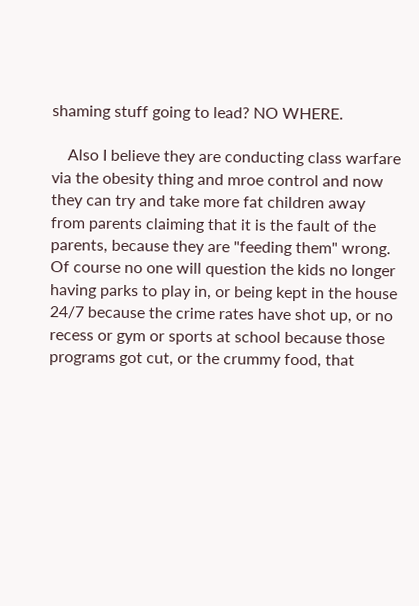shaming stuff going to lead? NO WHERE.

    Also I believe they are conducting class warfare via the obesity thing and mroe control and now they can try and take more fat children away from parents claiming that it is the fault of the parents, because they are "feeding them" wrong. Of course no one will question the kids no longer having parks to play in, or being kept in the house 24/7 because the crime rates have shot up, or no recess or gym or sports at school because those programs got cut, or the crummy food, that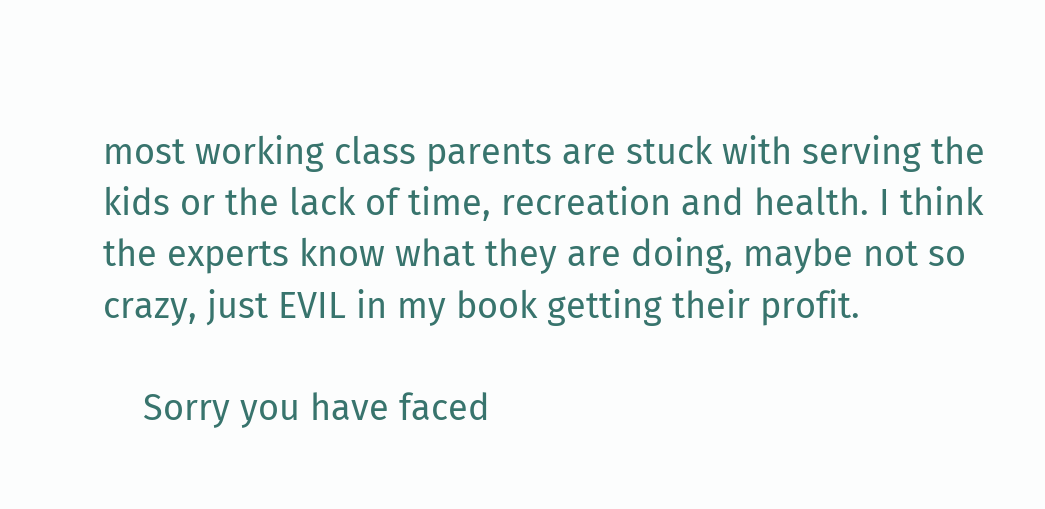most working class parents are stuck with serving the kids or the lack of time, recreation and health. I think the experts know what they are doing, maybe not so crazy, just EVIL in my book getting their profit.

    Sorry you have faced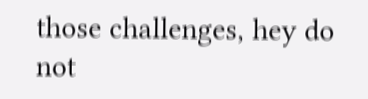those challenges, hey do not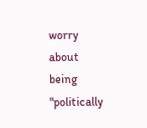worry about being "politically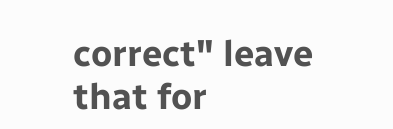correct" leave that for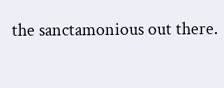the sanctamonious out there.